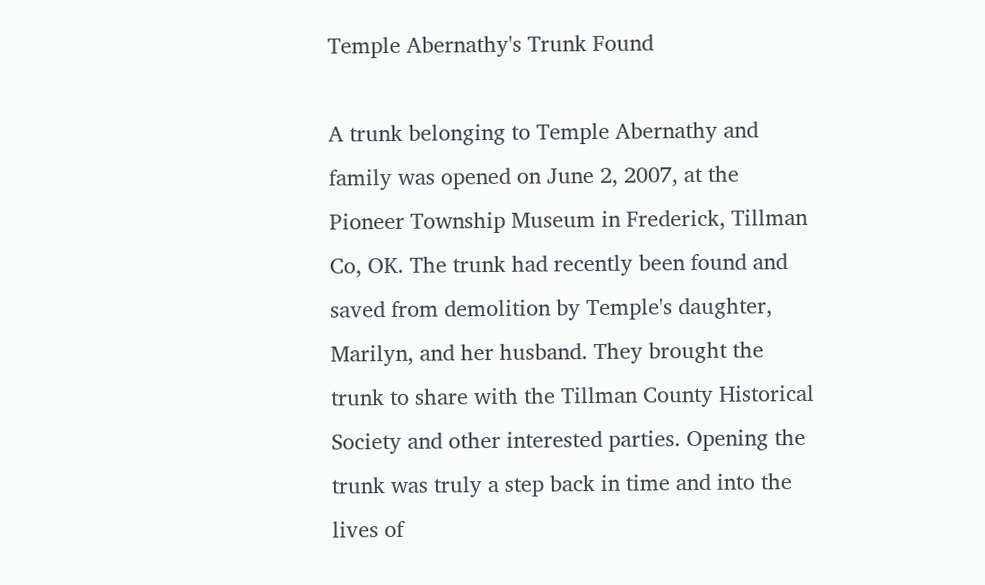Temple Abernathy's Trunk Found

A trunk belonging to Temple Abernathy and family was opened on June 2, 2007, at the Pioneer Township Museum in Frederick, Tillman Co, OK. The trunk had recently been found and saved from demolition by Temple's daughter, Marilyn, and her husband. They brought the trunk to share with the Tillman County Historical Society and other interested parties. Opening the trunk was truly a step back in time and into the lives of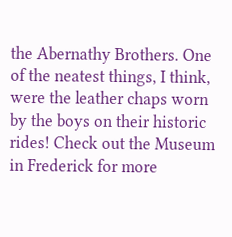the Abernathy Brothers. One of the neatest things, I think, were the leather chaps worn by the boys on their historic rides! Check out the Museum in Frederick for more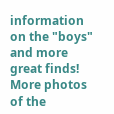information on the "boys" and more great finds! More photos of the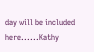day will be included here......Kathy